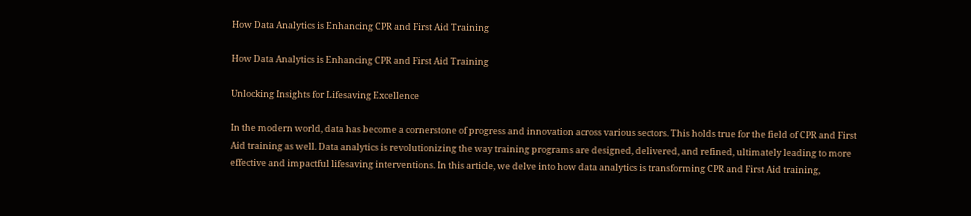How Data Analytics is Enhancing CPR and First Aid Training

How Data Analytics is Enhancing CPR and First Aid Training

Unlocking Insights for Lifesaving Excellence

In the modern world, data has become a cornerstone of progress and innovation across various sectors. This holds true for the field of CPR and First Aid training as well. Data analytics is revolutionizing the way training programs are designed, delivered, and refined, ultimately leading to more effective and impactful lifesaving interventions. In this article, we delve into how data analytics is transforming CPR and First Aid training,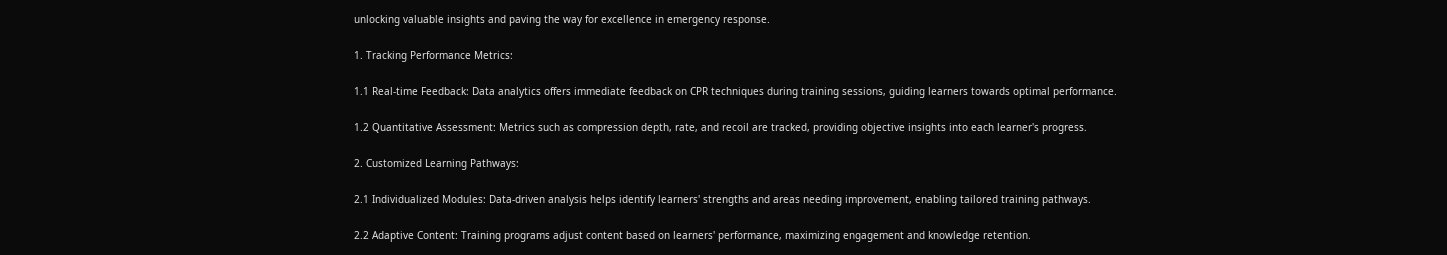unlocking valuable insights and paving the way for excellence in emergency response.

1. Tracking Performance Metrics:

1.1 Real-time Feedback: Data analytics offers immediate feedback on CPR techniques during training sessions, guiding learners towards optimal performance.

1.2 Quantitative Assessment: Metrics such as compression depth, rate, and recoil are tracked, providing objective insights into each learner's progress.

2. Customized Learning Pathways:

2.1 Individualized Modules: Data-driven analysis helps identify learners' strengths and areas needing improvement, enabling tailored training pathways.

2.2 Adaptive Content: Training programs adjust content based on learners' performance, maximizing engagement and knowledge retention.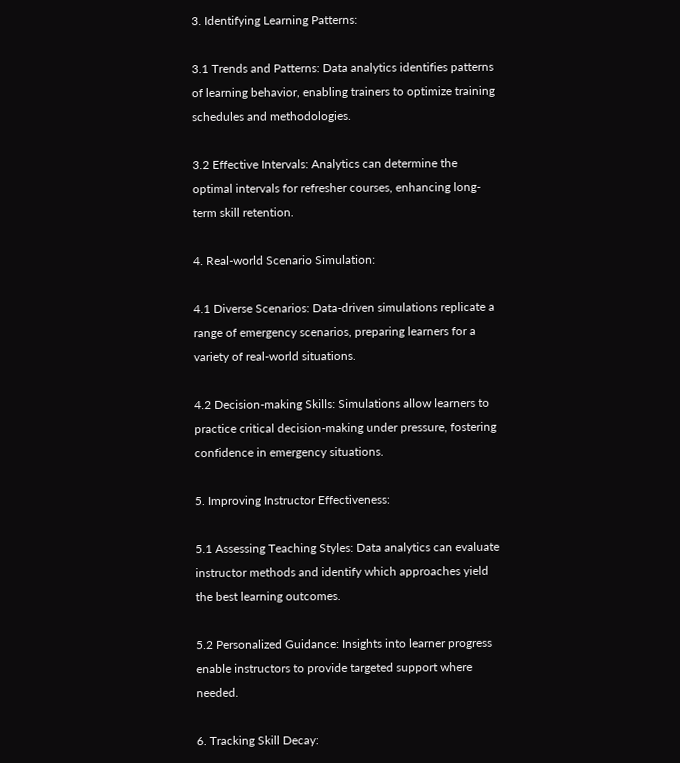3. Identifying Learning Patterns:

3.1 Trends and Patterns: Data analytics identifies patterns of learning behavior, enabling trainers to optimize training schedules and methodologies.

3.2 Effective Intervals: Analytics can determine the optimal intervals for refresher courses, enhancing long-term skill retention.

4. Real-world Scenario Simulation:

4.1 Diverse Scenarios: Data-driven simulations replicate a range of emergency scenarios, preparing learners for a variety of real-world situations.

4.2 Decision-making Skills: Simulations allow learners to practice critical decision-making under pressure, fostering confidence in emergency situations.

5. Improving Instructor Effectiveness:

5.1 Assessing Teaching Styles: Data analytics can evaluate instructor methods and identify which approaches yield the best learning outcomes.

5.2 Personalized Guidance: Insights into learner progress enable instructors to provide targeted support where needed.

6. Tracking Skill Decay: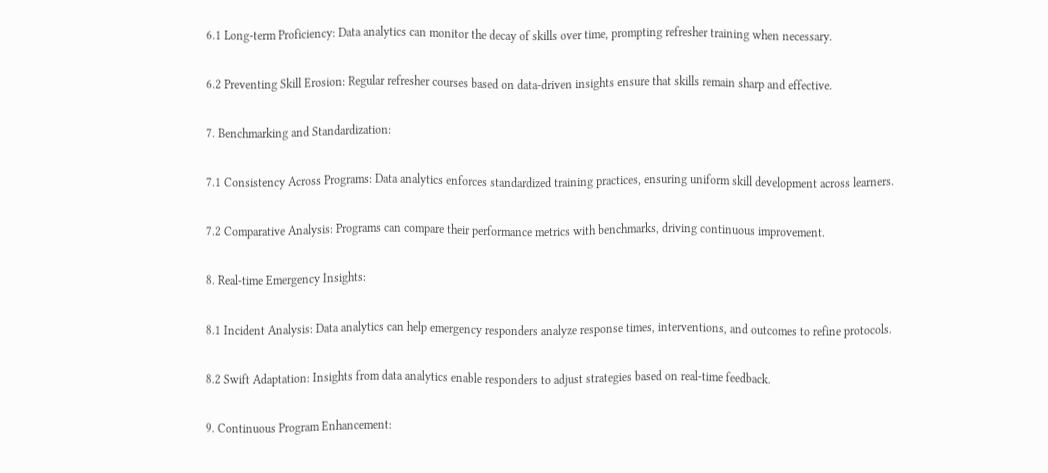6.1 Long-term Proficiency: Data analytics can monitor the decay of skills over time, prompting refresher training when necessary.

6.2 Preventing Skill Erosion: Regular refresher courses based on data-driven insights ensure that skills remain sharp and effective.

7. Benchmarking and Standardization:

7.1 Consistency Across Programs: Data analytics enforces standardized training practices, ensuring uniform skill development across learners.

7.2 Comparative Analysis: Programs can compare their performance metrics with benchmarks, driving continuous improvement.

8. Real-time Emergency Insights:

8.1 Incident Analysis: Data analytics can help emergency responders analyze response times, interventions, and outcomes to refine protocols.

8.2 Swift Adaptation: Insights from data analytics enable responders to adjust strategies based on real-time feedback.

9. Continuous Program Enhancement: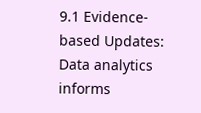9.1 Evidence-based Updates: Data analytics informs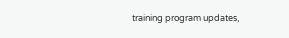training program updates,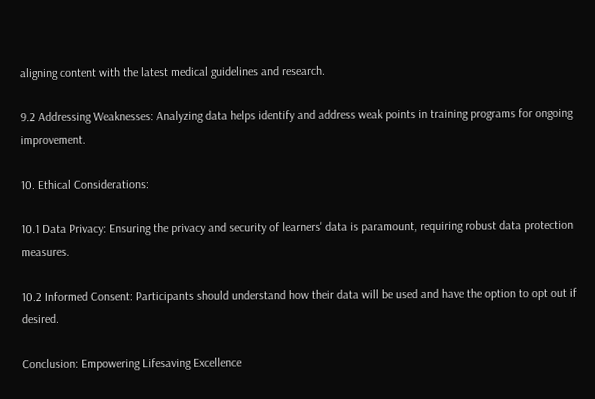aligning content with the latest medical guidelines and research.

9.2 Addressing Weaknesses: Analyzing data helps identify and address weak points in training programs for ongoing improvement.

10. Ethical Considerations:

10.1 Data Privacy: Ensuring the privacy and security of learners' data is paramount, requiring robust data protection measures.

10.2 Informed Consent: Participants should understand how their data will be used and have the option to opt out if desired.

Conclusion: Empowering Lifesaving Excellence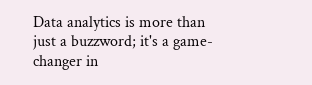Data analytics is more than just a buzzword; it's a game-changer in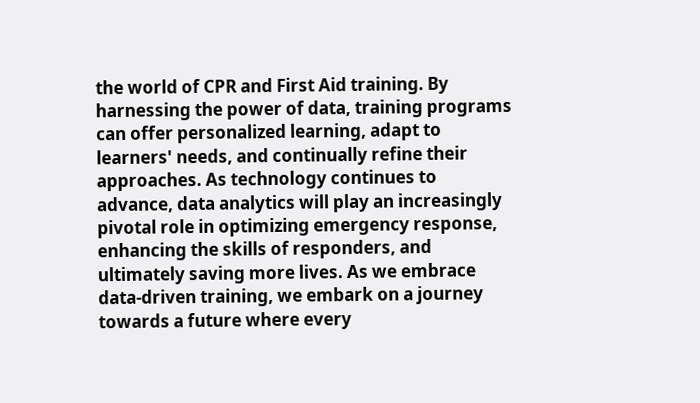the world of CPR and First Aid training. By harnessing the power of data, training programs can offer personalized learning, adapt to learners' needs, and continually refine their approaches. As technology continues to advance, data analytics will play an increasingly pivotal role in optimizing emergency response, enhancing the skills of responders, and ultimately saving more lives. As we embrace data-driven training, we embark on a journey towards a future where every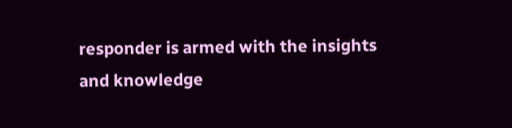responder is armed with the insights and knowledge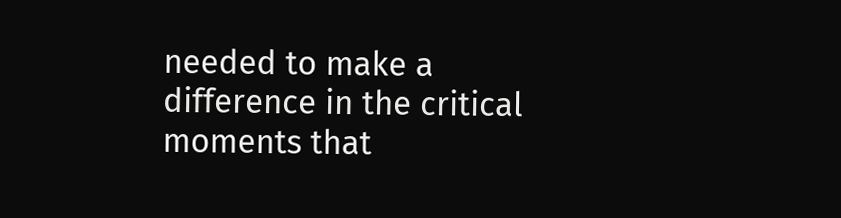needed to make a difference in the critical moments that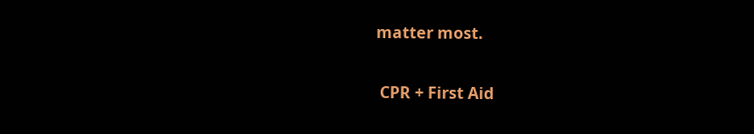matter most.

 CPR + First Aid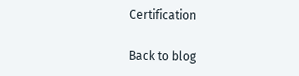Certification

Back to blog